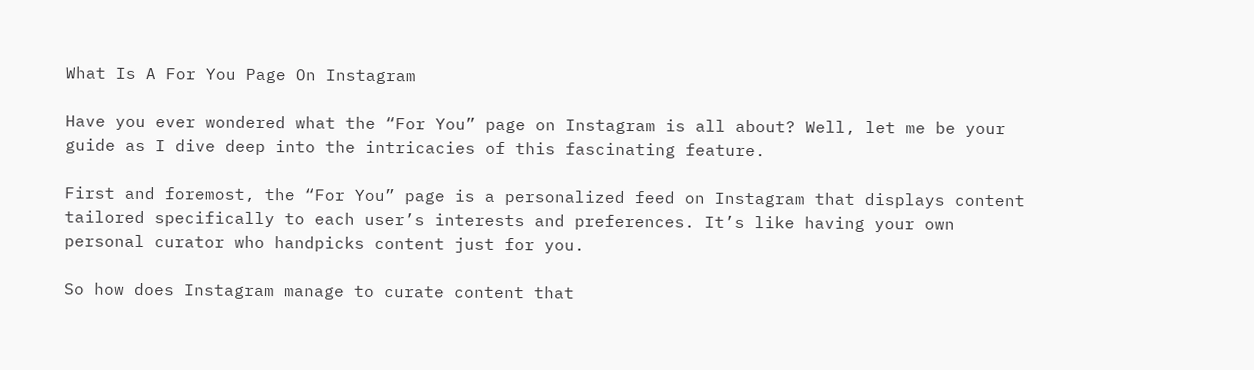What Is A For You Page On Instagram

Have you ever wondered what the “For You” page on Instagram is all about? Well, let me be your guide as I dive deep into the intricacies of this fascinating feature.

First and foremost, the “For You” page is a personalized feed on Instagram that displays content tailored specifically to each user’s interests and preferences. It’s like having your own personal curator who handpicks content just for you.

So how does Instagram manage to curate content that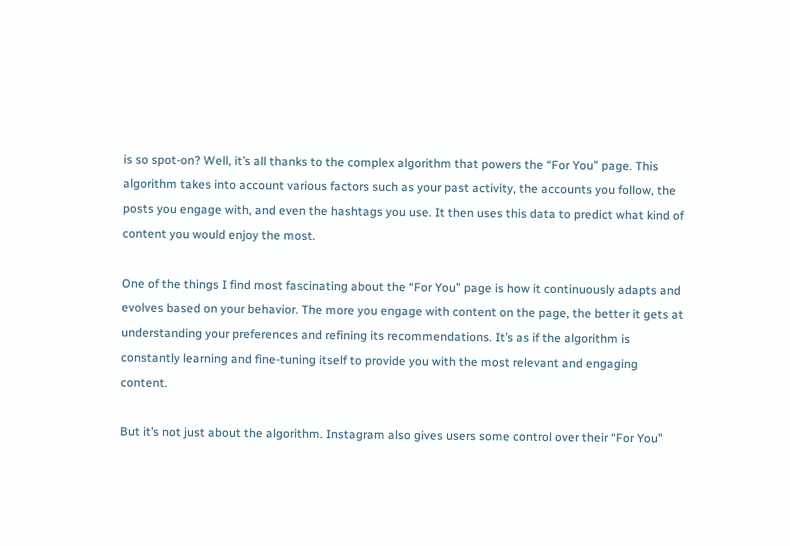is so spot-on? Well, it’s all thanks to the complex algorithm that powers the “For You” page. This algorithm takes into account various factors such as your past activity, the accounts you follow, the posts you engage with, and even the hashtags you use. It then uses this data to predict what kind of content you would enjoy the most.

One of the things I find most fascinating about the “For You” page is how it continuously adapts and evolves based on your behavior. The more you engage with content on the page, the better it gets at understanding your preferences and refining its recommendations. It’s as if the algorithm is constantly learning and fine-tuning itself to provide you with the most relevant and engaging content.

But it’s not just about the algorithm. Instagram also gives users some control over their “For You”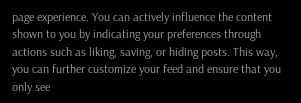page experience. You can actively influence the content shown to you by indicating your preferences through actions such as liking, saving, or hiding posts. This way, you can further customize your feed and ensure that you only see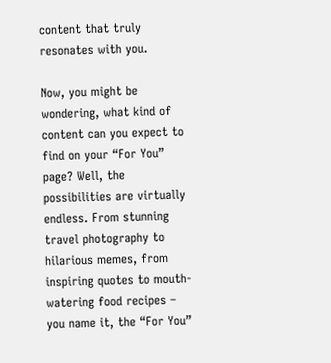content that truly resonates with you.

Now, you might be wondering, what kind of content can you expect to find on your “For You” page? Well, the possibilities are virtually endless. From stunning travel photography to hilarious memes, from inspiring quotes to mouth-watering food recipes – you name it, the “For You”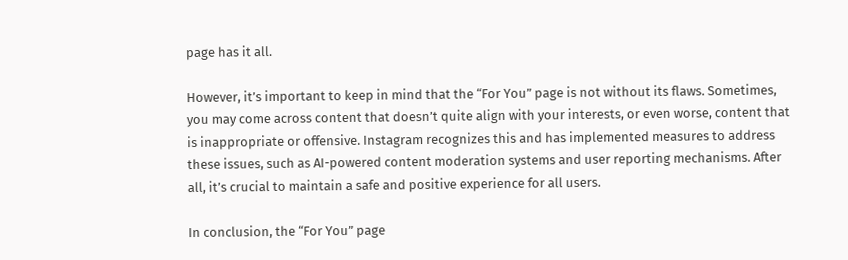page has it all.

However, it’s important to keep in mind that the “For You” page is not without its flaws. Sometimes, you may come across content that doesn’t quite align with your interests, or even worse, content that is inappropriate or offensive. Instagram recognizes this and has implemented measures to address these issues, such as AI-powered content moderation systems and user reporting mechanisms. After all, it’s crucial to maintain a safe and positive experience for all users.

In conclusion, the “For You” page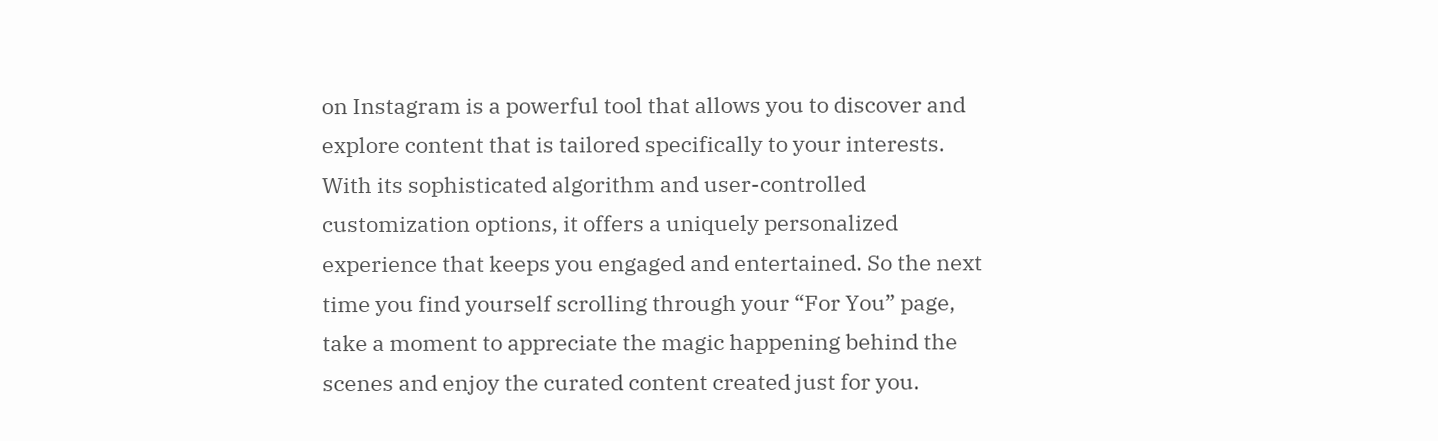on Instagram is a powerful tool that allows you to discover and explore content that is tailored specifically to your interests. With its sophisticated algorithm and user-controlled customization options, it offers a uniquely personalized experience that keeps you engaged and entertained. So the next time you find yourself scrolling through your “For You” page, take a moment to appreciate the magic happening behind the scenes and enjoy the curated content created just for you.